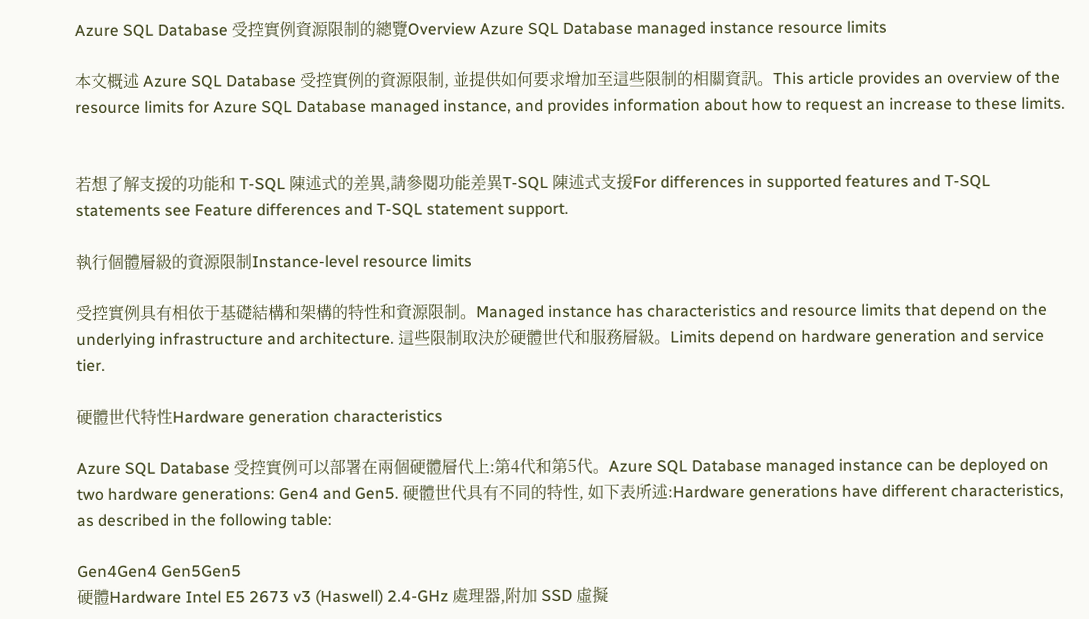Azure SQL Database 受控實例資源限制的總覽Overview Azure SQL Database managed instance resource limits

本文概述 Azure SQL Database 受控實例的資源限制, 並提供如何要求增加至這些限制的相關資訊。This article provides an overview of the resource limits for Azure SQL Database managed instance, and provides information about how to request an increase to these limits.


若想了解支援的功能和 T-SQL 陳述式的差異,請參閱功能差異T-SQL 陳述式支援For differences in supported features and T-SQL statements see Feature differences and T-SQL statement support.

執行個體層級的資源限制Instance-level resource limits

受控實例具有相依于基礎結構和架構的特性和資源限制。Managed instance has characteristics and resource limits that depend on the underlying infrastructure and architecture. 這些限制取決於硬體世代和服務層級。Limits depend on hardware generation and service tier.

硬體世代特性Hardware generation characteristics

Azure SQL Database 受控實例可以部署在兩個硬體層代上:第4代和第5代。Azure SQL Database managed instance can be deployed on two hardware generations: Gen4 and Gen5. 硬體世代具有不同的特性, 如下表所述:Hardware generations have different characteristics, as described in the following table:

Gen4Gen4 Gen5Gen5
硬體Hardware Intel E5 2673 v3 (Haswell) 2.4-GHz 處理器,附加 SSD 虛擬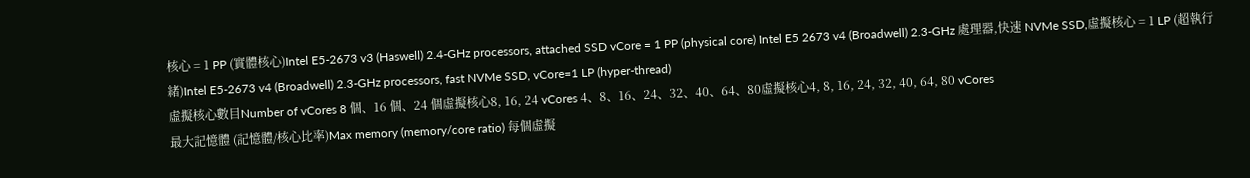核心 = 1 PP (實體核心)Intel E5-2673 v3 (Haswell) 2.4-GHz processors, attached SSD vCore = 1 PP (physical core) Intel E5 2673 v4 (Broadwell) 2.3-GHz 處理器,快速 NVMe SSD,虛擬核心 = 1 LP (超執行緒)Intel E5-2673 v4 (Broadwell) 2.3-GHz processors, fast NVMe SSD, vCore=1 LP (hyper-thread)
虛擬核心數目Number of vCores 8 個、16 個、24 個虛擬核心8, 16, 24 vCores 4、8、16、24、32、40、64、80虛擬核心4, 8, 16, 24, 32, 40, 64, 80 vCores
最大記憶體 (記憶體/核心比率)Max memory (memory/core ratio) 每個虛擬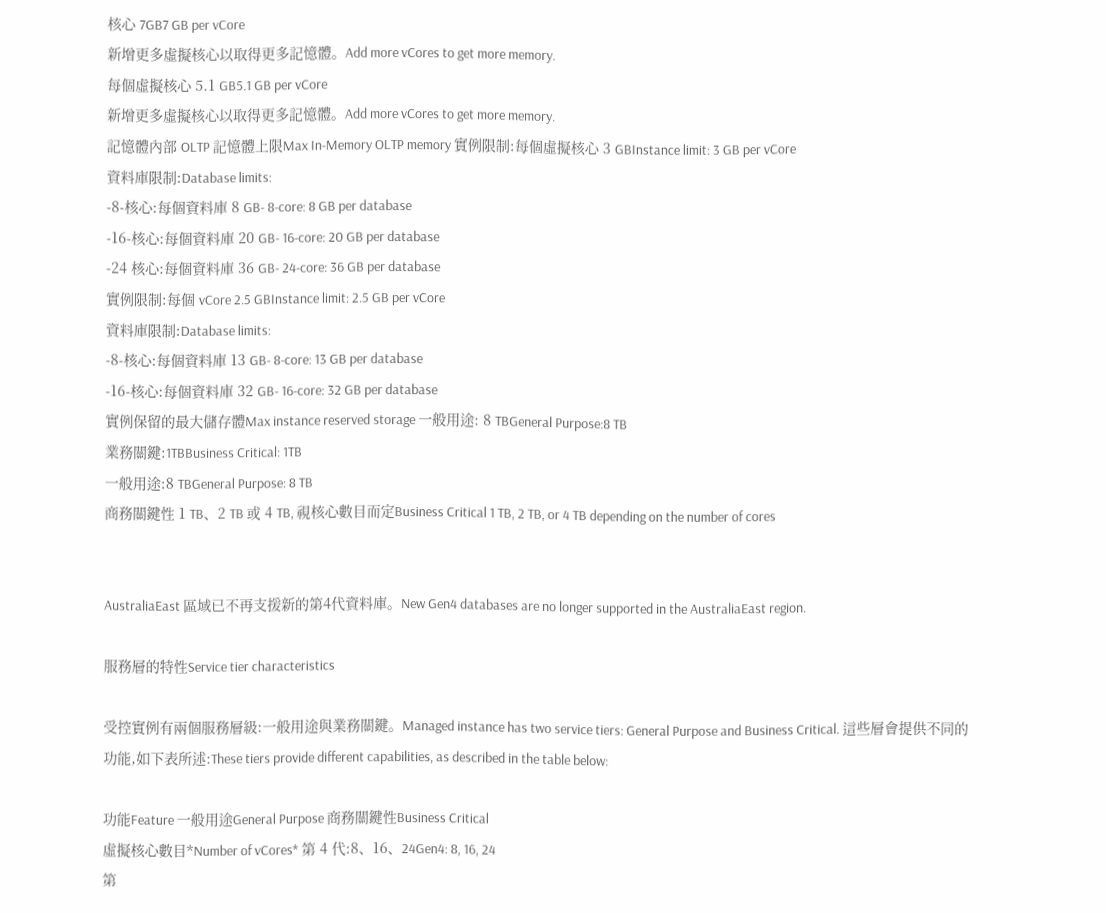核心 7GB7 GB per vCore
新增更多虛擬核心以取得更多記憶體。Add more vCores to get more memory.
每個虛擬核心 5.1 GB5.1 GB per vCore
新增更多虛擬核心以取得更多記憶體。Add more vCores to get more memory.
記憶體內部 OLTP 記憶體上限Max In-Memory OLTP memory 實例限制:每個虛擬核心 3 GBInstance limit: 3 GB per vCore
資料庫限制:Database limits:
-8-核心:每個資料庫 8 GB- 8-core: 8 GB per database
-16-核心:每個資料庫 20 GB- 16-core: 20 GB per database
-24 核心:每個資料庫 36 GB- 24-core: 36 GB per database
實例限制:每個 vCore 2.5 GBInstance limit: 2.5 GB per vCore
資料庫限制:Database limits:
-8-核心:每個資料庫 13 GB- 8-core: 13 GB per database
-16-核心:每個資料庫 32 GB- 16-core: 32 GB per database
實例保留的最大儲存體Max instance reserved storage 一般用途: 8 TBGeneral Purpose:8 TB
業務關鍵:1TBBusiness Critical: 1TB
一般用途:8 TBGeneral Purpose: 8 TB
商務關鍵性 1 TB、2 TB 或 4 TB, 視核心數目而定Business Critical 1 TB, 2 TB, or 4 TB depending on the number of cores


AustraliaEast 區域已不再支援新的第4代資料庫。New Gen4 databases are no longer supported in the AustraliaEast region.

服務層的特性Service tier characteristics

受控實例有兩個服務層級:一般用途與業務關鍵。Managed instance has two service tiers: General Purpose and Business Critical. 這些層會提供不同的功能,如下表所述:These tiers provide different capabilities, as described in the table below:

功能Feature 一般用途General Purpose 商務關鍵性Business Critical
虛擬核心數目*Number of vCores* 第 4 代:8、16、24Gen4: 8, 16, 24
第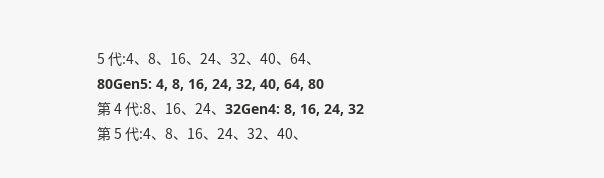5 代:4、8、16、24、32、40、64、80Gen5: 4, 8, 16, 24, 32, 40, 64, 80
第 4 代:8、16、24、32Gen4: 8, 16, 24, 32
第 5 代:4、8、16、24、32、40、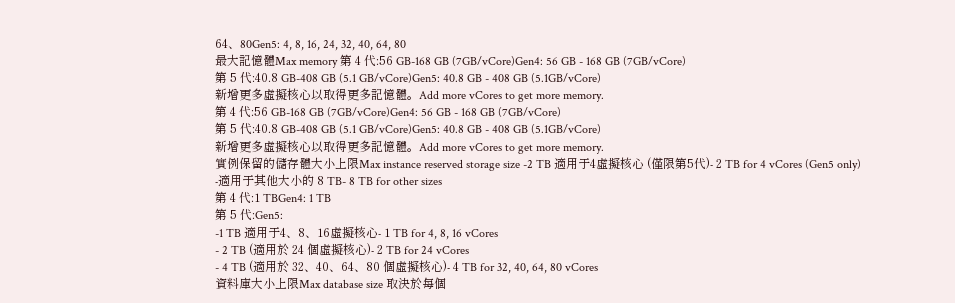64、80Gen5: 4, 8, 16, 24, 32, 40, 64, 80
最大記憶體Max memory 第 4 代:56 GB-168 GB (7GB/vCore)Gen4: 56 GB - 168 GB (7GB/vCore)
第 5 代:40.8 GB-408 GB (5.1 GB/vCore)Gen5: 40.8 GB - 408 GB (5.1GB/vCore)
新增更多虛擬核心以取得更多記憶體。Add more vCores to get more memory.
第 4 代:56 GB-168 GB (7GB/vCore)Gen4: 56 GB - 168 GB (7GB/vCore)
第 5 代:40.8 GB-408 GB (5.1 GB/vCore)Gen5: 40.8 GB - 408 GB (5.1GB/vCore)
新增更多虛擬核心以取得更多記憶體。Add more vCores to get more memory.
實例保留的儲存體大小上限Max instance reserved storage size -2 TB 適用于4虛擬核心 (僅限第5代)- 2 TB for 4 vCores (Gen5 only)
-適用于其他大小的 8 TB- 8 TB for other sizes
第 4 代:1 TBGen4: 1 TB
第 5 代:Gen5:
-1 TB 適用于4、8、16虛擬核心- 1 TB for 4, 8, 16 vCores
- 2 TB (適用於 24 個虛擬核心)- 2 TB for 24 vCores
- 4 TB (適用於 32、40、64、80 個虛擬核心)- 4 TB for 32, 40, 64, 80 vCores
資料庫大小上限Max database size 取決於每個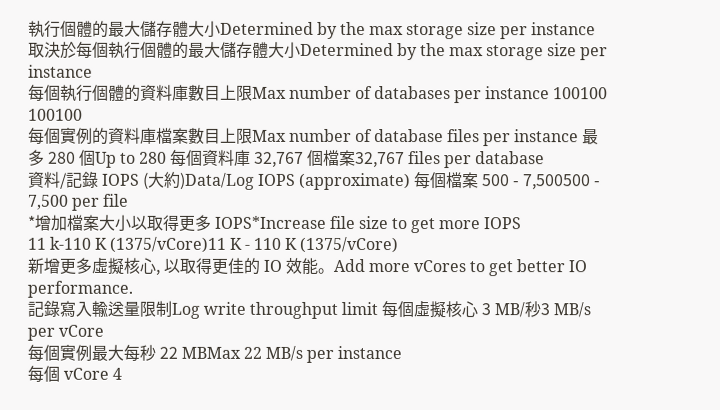執行個體的最大儲存體大小Determined by the max storage size per instance 取決於每個執行個體的最大儲存體大小Determined by the max storage size per instance
每個執行個體的資料庫數目上限Max number of databases per instance 100100 100100
每個實例的資料庫檔案數目上限Max number of database files per instance 最多 280 個Up to 280 每個資料庫 32,767 個檔案32,767 files per database
資料/記錄 IOPS (大約)Data/Log IOPS (approximate) 每個檔案 500 - 7,500500 - 7,500 per file
*增加檔案大小以取得更多 IOPS*Increase file size to get more IOPS
11 k-110 K (1375/vCore)11 K - 110 K (1375/vCore)
新增更多虛擬核心, 以取得更佳的 IO 效能。Add more vCores to get better IO performance.
記錄寫入輸送量限制Log write throughput limit 每個虛擬核心 3 MB/秒3 MB/s per vCore
每個實例最大每秒 22 MBMax 22 MB/s per instance
每個 vCore 4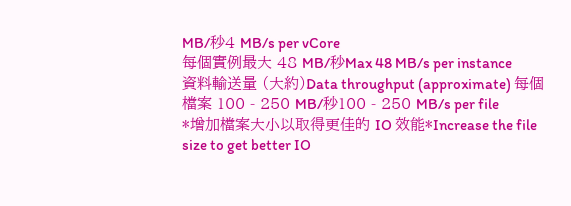MB/秒4 MB/s per vCore
每個實例最大 48 MB/秒Max 48 MB/s per instance
資料輸送量 (大約)Data throughput (approximate) 每個檔案 100 - 250 MB/秒100 - 250 MB/s per file
*增加檔案大小以取得更佳的 IO 效能*Increase the file size to get better IO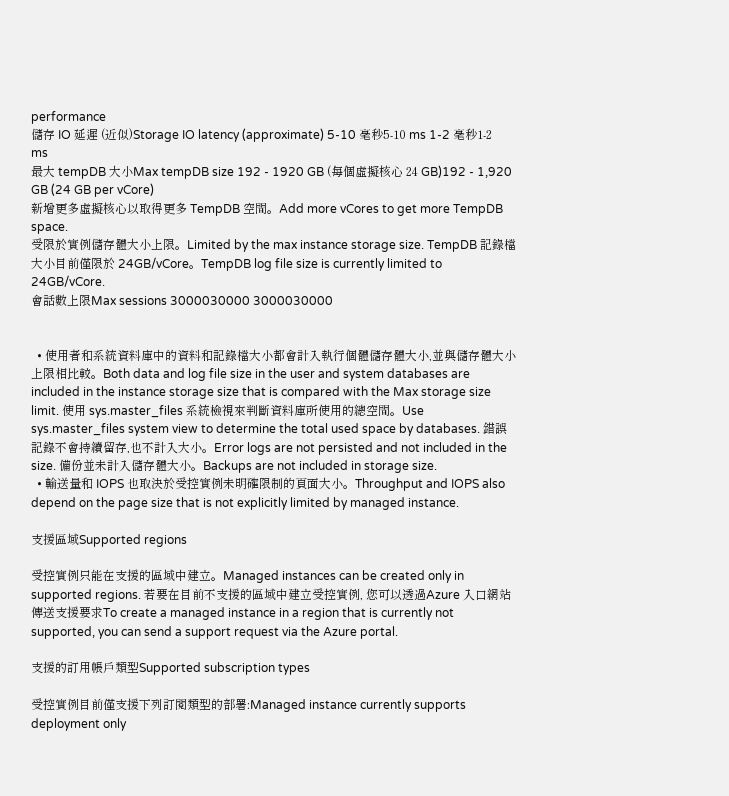performance
儲存 IO 延遲 (近似)Storage IO latency (approximate) 5-10 毫秒5-10 ms 1-2 毫秒1-2 ms
最大 tempDB 大小Max tempDB size 192 - 1920 GB (每個虛擬核心 24 GB)192 - 1,920 GB (24 GB per vCore)
新增更多虛擬核心以取得更多 TempDB 空間。Add more vCores to get more TempDB space.
受限於實例儲存體大小上限。Limited by the max instance storage size. TempDB 記錄檔大小目前僅限於 24GB/vCore。TempDB log file size is currently limited to 24GB/vCore.
會話數上限Max sessions 3000030000 3000030000


  • 使用者和系統資料庫中的資料和記錄檔大小都會計入執行個體儲存體大小,並與儲存體大小上限相比較。Both data and log file size in the user and system databases are included in the instance storage size that is compared with the Max storage size limit. 使用 sys.master_files 系統檢視來判斷資料庫所使用的總空間。Use sys.master_files system view to determine the total used space by databases. 錯誤記錄不會持續留存,也不計入大小。Error logs are not persisted and not included in the size. 備份並未計入儲存體大小。Backups are not included in storage size.
  • 輸送量和 IOPS 也取決於受控實例未明確限制的頁面大小。Throughput and IOPS also depend on the page size that is not explicitly limited by managed instance.

支援區域Supported regions

受控實例只能在支援的區域中建立。Managed instances can be created only in supported regions. 若要在目前不支援的區域中建立受控實例, 您可以透過Azure 入口網站傳送支援要求To create a managed instance in a region that is currently not supported, you can send a support request via the Azure portal.

支援的訂用帳戶類型Supported subscription types

受控實例目前僅支援下列訂閱類型的部署:Managed instance currently supports deployment only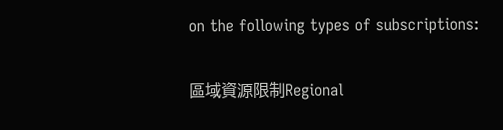on the following types of subscriptions:

區域資源限制Regional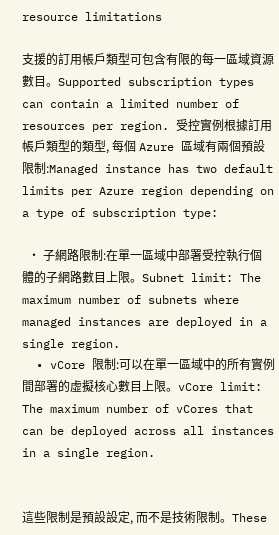resource limitations

支援的訂用帳戶類型可包含有限的每一區域資源數目。Supported subscription types can contain a limited number of resources per region. 受控實例根據訂用帳戶類型的類型, 每個 Azure 區域有兩個預設限制:Managed instance has two default limits per Azure region depending on a type of subscription type:

  • 子網路限制:在單一區域中部署受控執行個體的子網路數目上限。Subnet limit: The maximum number of subnets where managed instances are deployed in a single region.
  • vCore 限制:可以在單一區域中的所有實例間部署的虛擬核心數目上限。vCore limit: The maximum number of vCores that can be deployed across all instances in a single region.


這些限制是預設設定, 而不是技術限制。These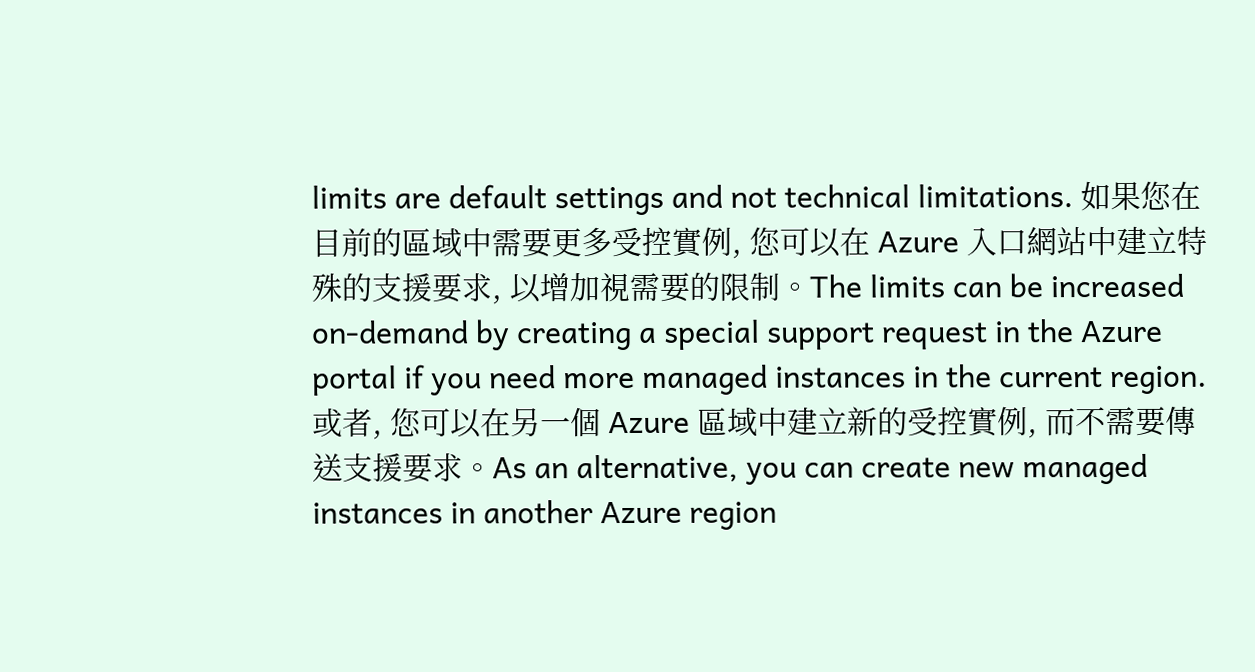limits are default settings and not technical limitations. 如果您在目前的區域中需要更多受控實例, 您可以在 Azure 入口網站中建立特殊的支援要求, 以增加視需要的限制。The limits can be increased on-demand by creating a special support request in the Azure portal if you need more managed instances in the current region. 或者, 您可以在另一個 Azure 區域中建立新的受控實例, 而不需要傳送支援要求。As an alternative, you can create new managed instances in another Azure region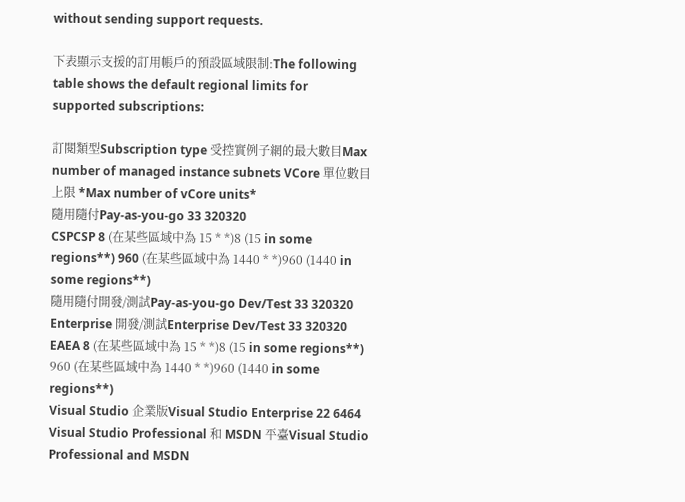without sending support requests.

下表顯示支援的訂用帳戶的預設區域限制:The following table shows the default regional limits for supported subscriptions:

訂閱類型Subscription type 受控實例子網的最大數目Max number of managed instance subnets VCore 單位數目上限 *Max number of vCore units*
隨用隨付Pay-as-you-go 33 320320
CSPCSP 8 (在某些區域中為 15 * *)8 (15 in some regions**) 960 (在某些區域中為 1440 * *)960 (1440 in some regions**)
隨用隨付開發/測試Pay-as-you-go Dev/Test 33 320320
Enterprise 開發/測試Enterprise Dev/Test 33 320320
EAEA 8 (在某些區域中為 15 * *)8 (15 in some regions**) 960 (在某些區域中為 1440 * *)960 (1440 in some regions**)
Visual Studio 企業版Visual Studio Enterprise 22 6464
Visual Studio Professional 和 MSDN 平臺Visual Studio Professional and MSDN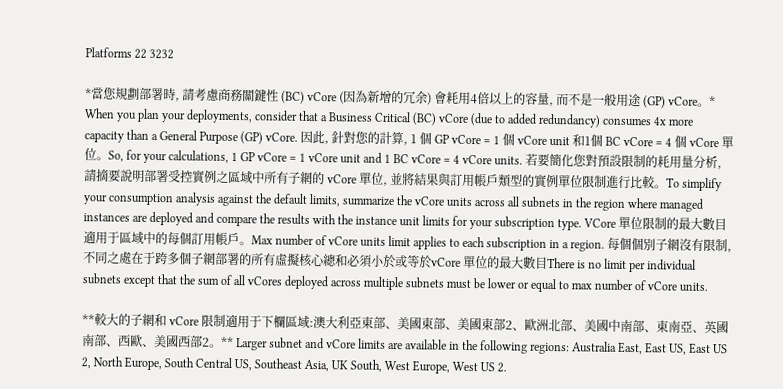Platforms 22 3232

*當您規劃部署時, 請考慮商務關鍵性 (BC) vCore (因為新增的冗余) 會耗用4倍以上的容量, 而不是一般用途 (GP) vCore。* When you plan your deployments, consider that a Business Critical (BC) vCore (due to added redundancy) consumes 4x more capacity than a General Purpose (GP) vCore. 因此, 針對您的計算, 1 個 GP vCore = 1 個 vCore unit 和1個 BC vCore = 4 個 vCore 單位。So, for your calculations, 1 GP vCore = 1 vCore unit and 1 BC vCore = 4 vCore units. 若要簡化您對預設限制的耗用量分析, 請摘要說明部署受控實例之區域中所有子網的 vCore 單位, 並將結果與訂用帳戶類型的實例單位限制進行比較。To simplify your consumption analysis against the default limits, summarize the vCore units across all subnets in the region where managed instances are deployed and compare the results with the instance unit limits for your subscription type. VCore 單位限制的最大數目適用于區域中的每個訂用帳戶。Max number of vCore units limit applies to each subscription in a region. 每個個別子網沒有限制, 不同之處在于跨多個子網部署的所有虛擬核心總和必須小於或等於vCore 單位的最大數目There is no limit per individual subnets except that the sum of all vCores deployed across multiple subnets must be lower or equal to max number of vCore units.

**較大的子網和 vCore 限制適用于下欄區域:澳大利亞東部、美國東部、美國東部2、歐洲北部、美國中南部、東南亞、英國南部、西歐、美國西部2。** Larger subnet and vCore limits are available in the following regions: Australia East, East US, East US 2, North Europe, South Central US, Southeast Asia, UK South, West Europe, West US 2.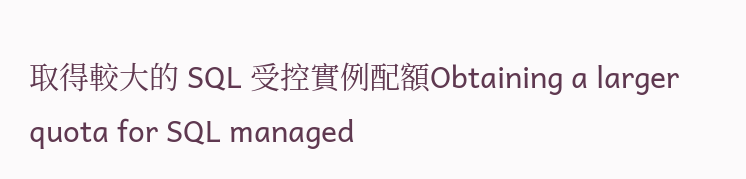取得較大的 SQL 受控實例配額Obtaining a larger quota for SQL managed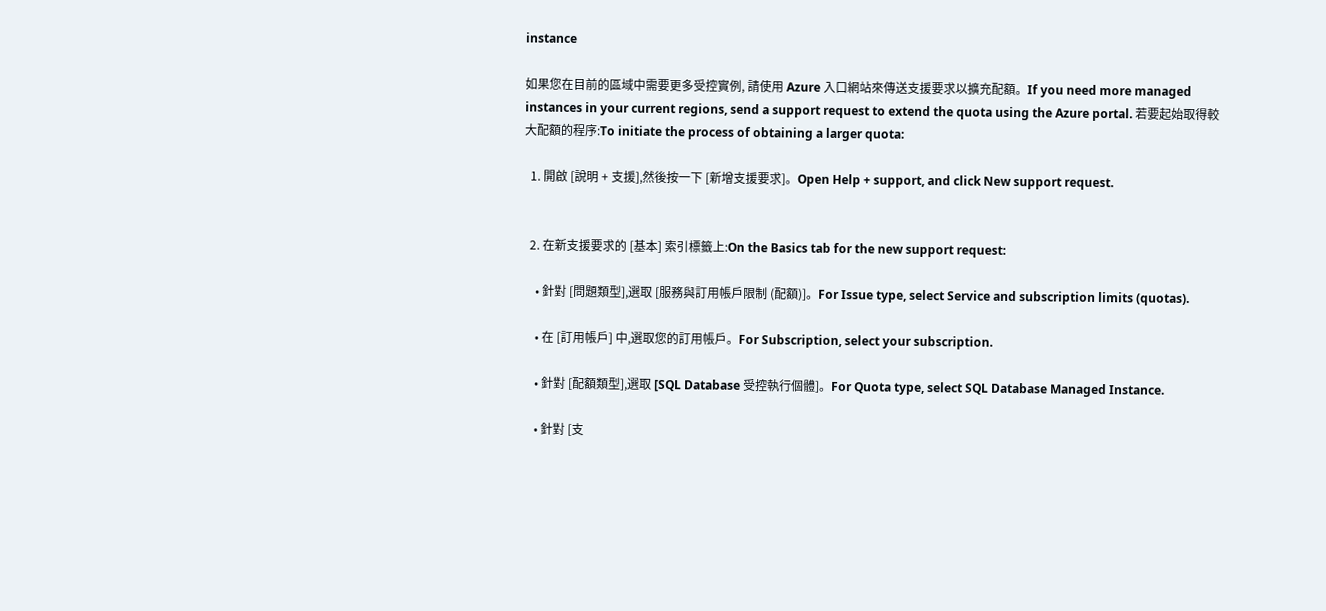instance

如果您在目前的區域中需要更多受控實例, 請使用 Azure 入口網站來傳送支援要求以擴充配額。If you need more managed instances in your current regions, send a support request to extend the quota using the Azure portal. 若要起始取得較大配額的程序:To initiate the process of obtaining a larger quota:

  1. 開啟 [說明 + 支援],然後按一下 [新增支援要求]。Open Help + support, and click New support request.


  2. 在新支援要求的 [基本] 索引標籤上:On the Basics tab for the new support request:

    • 針對 [問題類型],選取 [服務與訂用帳戶限制 (配額)]。For Issue type, select Service and subscription limits (quotas).

    • 在 [訂用帳戶] 中,選取您的訂用帳戶。For Subscription, select your subscription.

    • 針對 [配額類型],選取 [SQL Database 受控執行個體]。For Quota type, select SQL Database Managed Instance.

    • 針對 [支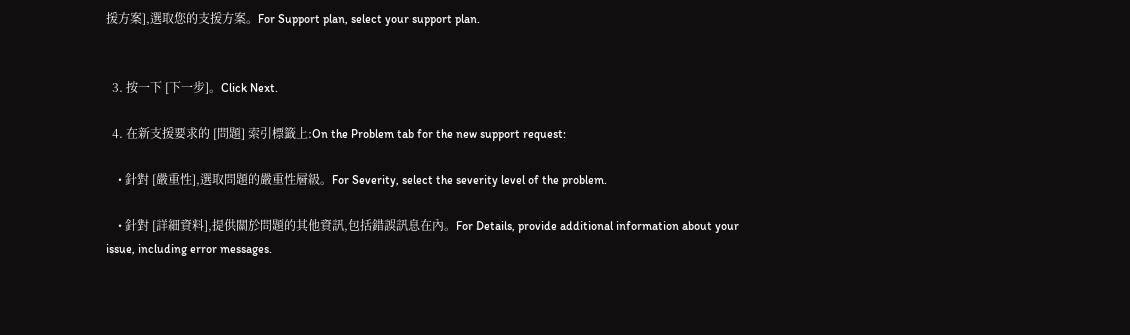援方案],選取您的支援方案。For Support plan, select your support plan.


  3. 按一下 [下一步]。Click Next.

  4. 在新支援要求的 [問題] 索引標籤上:On the Problem tab for the new support request:

    • 針對 [嚴重性],選取問題的嚴重性層級。For Severity, select the severity level of the problem.

    • 針對 [詳細資料],提供關於問題的其他資訊,包括錯誤訊息在內。For Details, provide additional information about your issue, including error messages.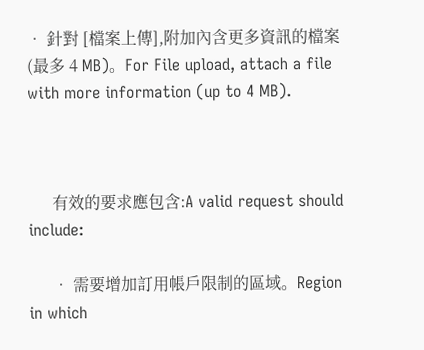• 針對 [檔案上傳],附加內含更多資訊的檔案 (最多 4 MB)。For File upload, attach a file with more information (up to 4 MB).



      有效的要求應包含:A valid request should include:

      • 需要增加訂用帳戶限制的區域。Region in which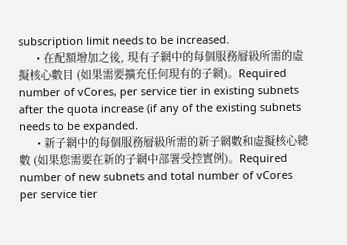subscription limit needs to be increased.
      • 在配額增加之後, 現有子網中的每個服務層級所需的虛擬核心數目 (如果需要擴充任何現有的子網)。Required number of vCores, per service tier in existing subnets after the quota increase (if any of the existing subnets needs to be expanded.
      • 新子網中的每個服務層級所需的新子網數和虛擬核心總數 (如果您需要在新的子網中部署受控實例)。Required number of new subnets and total number of vCores per service tier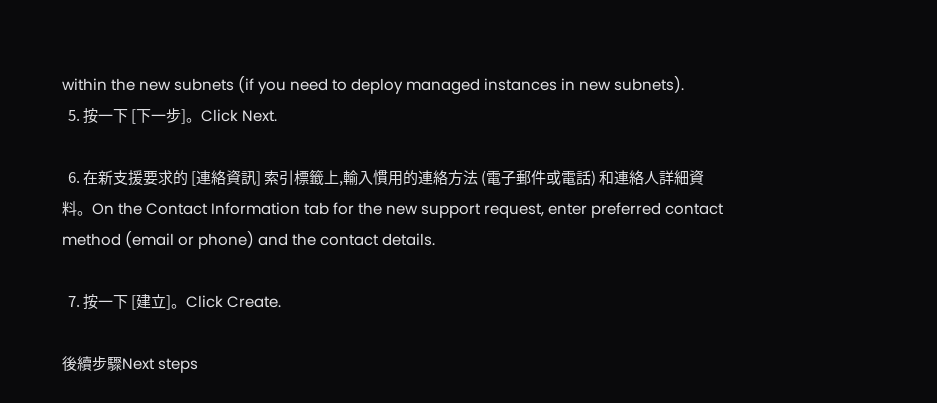within the new subnets (if you need to deploy managed instances in new subnets).
  5. 按一下 [下一步]。Click Next.

  6. 在新支援要求的 [連絡資訊] 索引標籤上,輸入慣用的連絡方法 (電子郵件或電話) 和連絡人詳細資料。On the Contact Information tab for the new support request, enter preferred contact method (email or phone) and the contact details.

  7. 按一下 [建立]。Click Create.

後續步驟Next steps